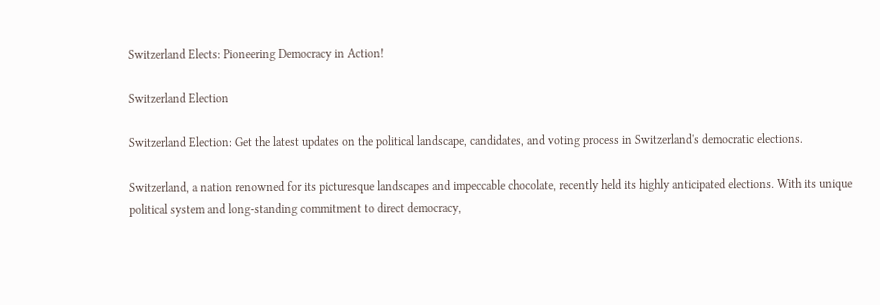Switzerland Elects: Pioneering Democracy in Action!

Switzerland Election

Switzerland Election: Get the latest updates on the political landscape, candidates, and voting process in Switzerland's democratic elections.

Switzerland, a nation renowned for its picturesque landscapes and impeccable chocolate, recently held its highly anticipated elections. With its unique political system and long-standing commitment to direct democracy,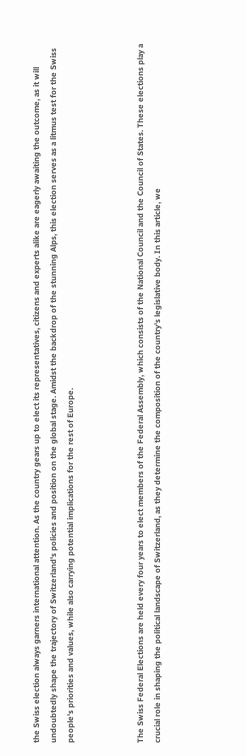the Swiss election always garners international attention. As the country gears up to elect its representatives, citizens and experts alike are eagerly awaiting the outcome, as it will undoubtedly shape the trajectory of Switzerland's policies and position on the global stage. Amidst the backdrop of the stunning Alps, this election serves as a litmus test for the Swiss people's priorities and values, while also carrying potential implications for the rest of Europe.



The Swiss Federal Elections are held every four years to elect members of the Federal Assembly, which consists of the National Council and the Council of States. These elections play a crucial role in shaping the political landscape of Switzerland, as they determine the composition of the country's legislative body. In this article, we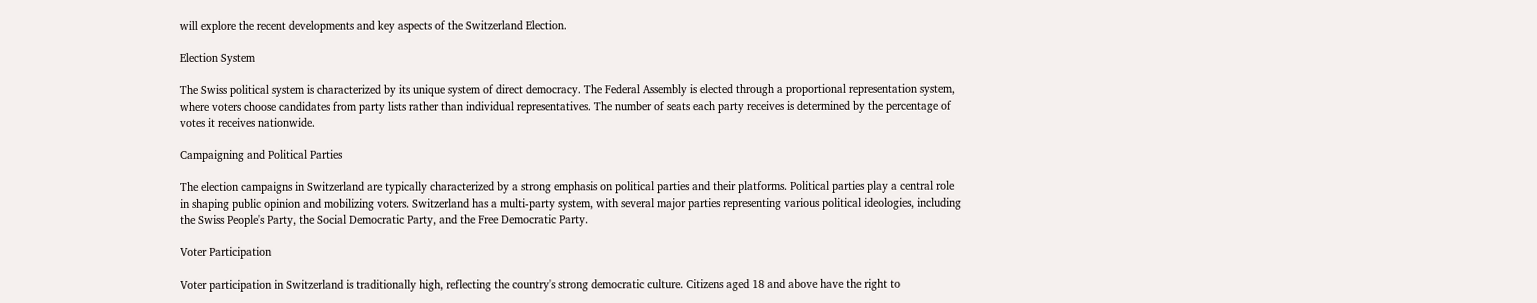will explore the recent developments and key aspects of the Switzerland Election.

Election System

The Swiss political system is characterized by its unique system of direct democracy. The Federal Assembly is elected through a proportional representation system, where voters choose candidates from party lists rather than individual representatives. The number of seats each party receives is determined by the percentage of votes it receives nationwide.

Campaigning and Political Parties

The election campaigns in Switzerland are typically characterized by a strong emphasis on political parties and their platforms. Political parties play a central role in shaping public opinion and mobilizing voters. Switzerland has a multi-party system, with several major parties representing various political ideologies, including the Swiss People's Party, the Social Democratic Party, and the Free Democratic Party.

Voter Participation

Voter participation in Switzerland is traditionally high, reflecting the country's strong democratic culture. Citizens aged 18 and above have the right to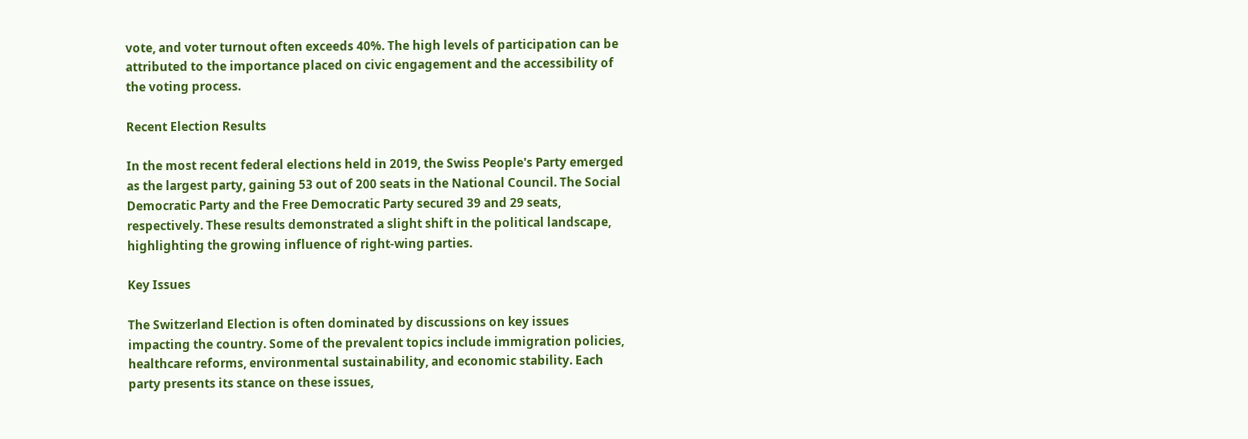vote, and voter turnout often exceeds 40%. The high levels of participation can be attributed to the importance placed on civic engagement and the accessibility of the voting process.

Recent Election Results

In the most recent federal elections held in 2019, the Swiss People's Party emerged as the largest party, gaining 53 out of 200 seats in the National Council. The Social Democratic Party and the Free Democratic Party secured 39 and 29 seats, respectively. These results demonstrated a slight shift in the political landscape, highlighting the growing influence of right-wing parties.

Key Issues

The Switzerland Election is often dominated by discussions on key issues impacting the country. Some of the prevalent topics include immigration policies, healthcare reforms, environmental sustainability, and economic stability. Each party presents its stance on these issues,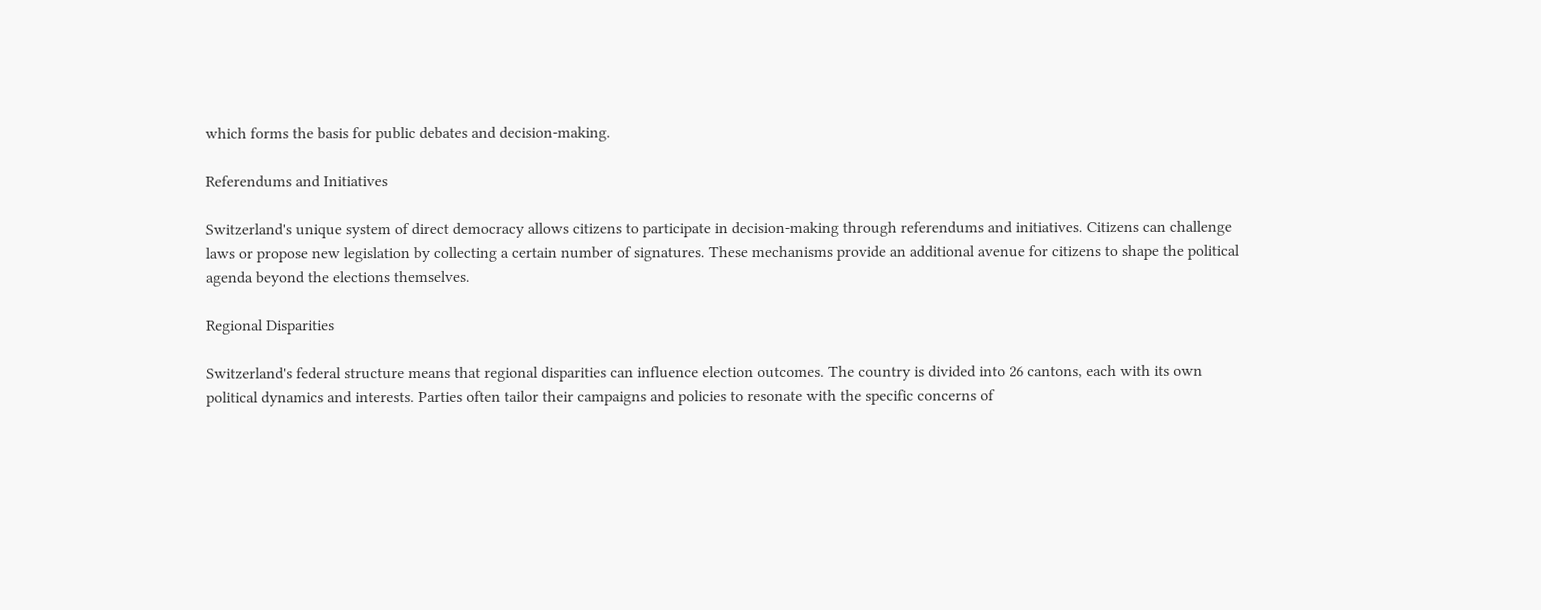which forms the basis for public debates and decision-making.

Referendums and Initiatives

Switzerland's unique system of direct democracy allows citizens to participate in decision-making through referendums and initiatives. Citizens can challenge laws or propose new legislation by collecting a certain number of signatures. These mechanisms provide an additional avenue for citizens to shape the political agenda beyond the elections themselves.

Regional Disparities

Switzerland's federal structure means that regional disparities can influence election outcomes. The country is divided into 26 cantons, each with its own political dynamics and interests. Parties often tailor their campaigns and policies to resonate with the specific concerns of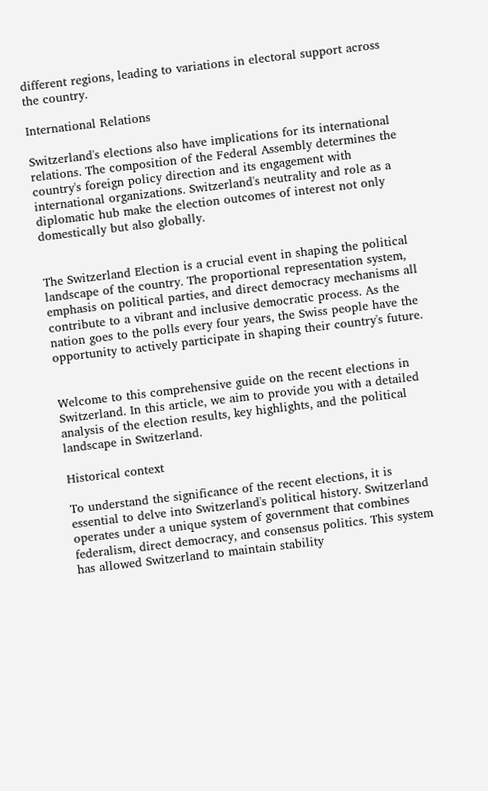different regions, leading to variations in electoral support across the country.

International Relations

Switzerland's elections also have implications for its international relations. The composition of the Federal Assembly determines the country's foreign policy direction and its engagement with international organizations. Switzerland's neutrality and role as a diplomatic hub make the election outcomes of interest not only domestically but also globally.


The Switzerland Election is a crucial event in shaping the political landscape of the country. The proportional representation system, emphasis on political parties, and direct democracy mechanisms all contribute to a vibrant and inclusive democratic process. As the nation goes to the polls every four years, the Swiss people have the opportunity to actively participate in shaping their country's future.


Welcome to this comprehensive guide on the recent elections in Switzerland. In this article, we aim to provide you with a detailed analysis of the election results, key highlights, and the political landscape in Switzerland.

Historical context

To understand the significance of the recent elections, it is essential to delve into Switzerland's political history. Switzerland operates under a unique system of government that combines federalism, direct democracy, and consensus politics. This system has allowed Switzerland to maintain stability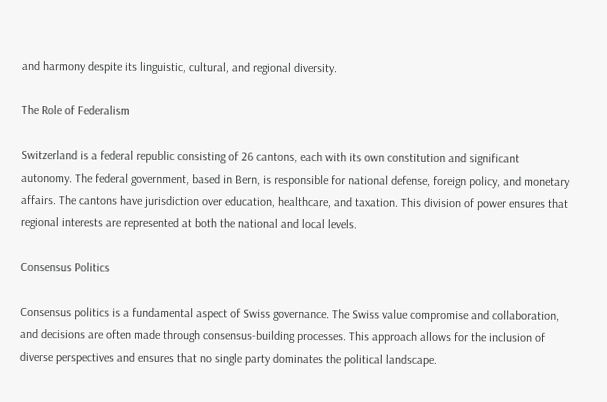and harmony despite its linguistic, cultural, and regional diversity.

The Role of Federalism

Switzerland is a federal republic consisting of 26 cantons, each with its own constitution and significant autonomy. The federal government, based in Bern, is responsible for national defense, foreign policy, and monetary affairs. The cantons have jurisdiction over education, healthcare, and taxation. This division of power ensures that regional interests are represented at both the national and local levels.

Consensus Politics

Consensus politics is a fundamental aspect of Swiss governance. The Swiss value compromise and collaboration, and decisions are often made through consensus-building processes. This approach allows for the inclusion of diverse perspectives and ensures that no single party dominates the political landscape.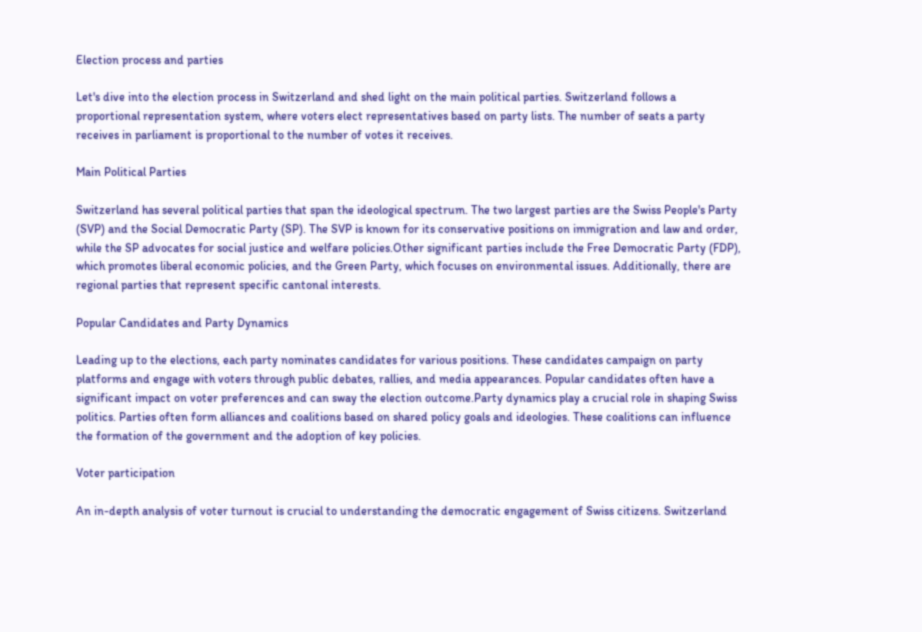Election process and parties

Let's dive into the election process in Switzerland and shed light on the main political parties. Switzerland follows a proportional representation system, where voters elect representatives based on party lists. The number of seats a party receives in parliament is proportional to the number of votes it receives.

Main Political Parties

Switzerland has several political parties that span the ideological spectrum. The two largest parties are the Swiss People's Party (SVP) and the Social Democratic Party (SP). The SVP is known for its conservative positions on immigration and law and order, while the SP advocates for social justice and welfare policies.Other significant parties include the Free Democratic Party (FDP), which promotes liberal economic policies, and the Green Party, which focuses on environmental issues. Additionally, there are regional parties that represent specific cantonal interests.

Popular Candidates and Party Dynamics

Leading up to the elections, each party nominates candidates for various positions. These candidates campaign on party platforms and engage with voters through public debates, rallies, and media appearances. Popular candidates often have a significant impact on voter preferences and can sway the election outcome.Party dynamics play a crucial role in shaping Swiss politics. Parties often form alliances and coalitions based on shared policy goals and ideologies. These coalitions can influence the formation of the government and the adoption of key policies.

Voter participation

An in-depth analysis of voter turnout is crucial to understanding the democratic engagement of Swiss citizens. Switzerland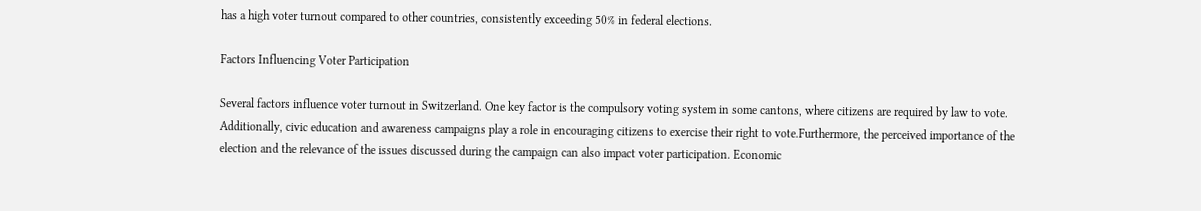has a high voter turnout compared to other countries, consistently exceeding 50% in federal elections.

Factors Influencing Voter Participation

Several factors influence voter turnout in Switzerland. One key factor is the compulsory voting system in some cantons, where citizens are required by law to vote. Additionally, civic education and awareness campaigns play a role in encouraging citizens to exercise their right to vote.Furthermore, the perceived importance of the election and the relevance of the issues discussed during the campaign can also impact voter participation. Economic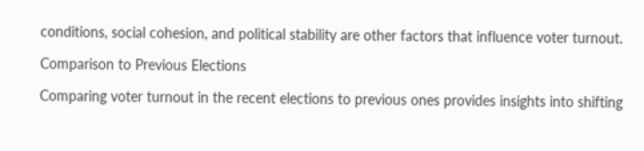conditions, social cohesion, and political stability are other factors that influence voter turnout.

Comparison to Previous Elections

Comparing voter turnout in the recent elections to previous ones provides insights into shifting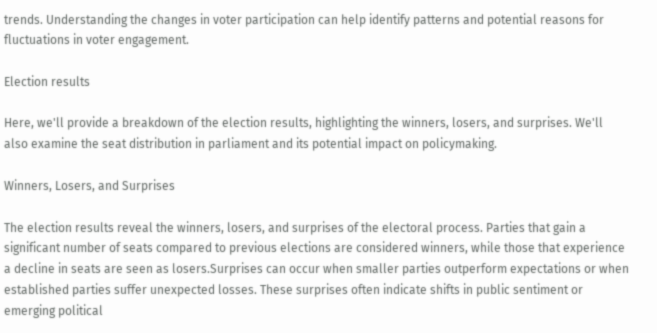trends. Understanding the changes in voter participation can help identify patterns and potential reasons for fluctuations in voter engagement.

Election results

Here, we'll provide a breakdown of the election results, highlighting the winners, losers, and surprises. We'll also examine the seat distribution in parliament and its potential impact on policymaking.

Winners, Losers, and Surprises

The election results reveal the winners, losers, and surprises of the electoral process. Parties that gain a significant number of seats compared to previous elections are considered winners, while those that experience a decline in seats are seen as losers.Surprises can occur when smaller parties outperform expectations or when established parties suffer unexpected losses. These surprises often indicate shifts in public sentiment or emerging political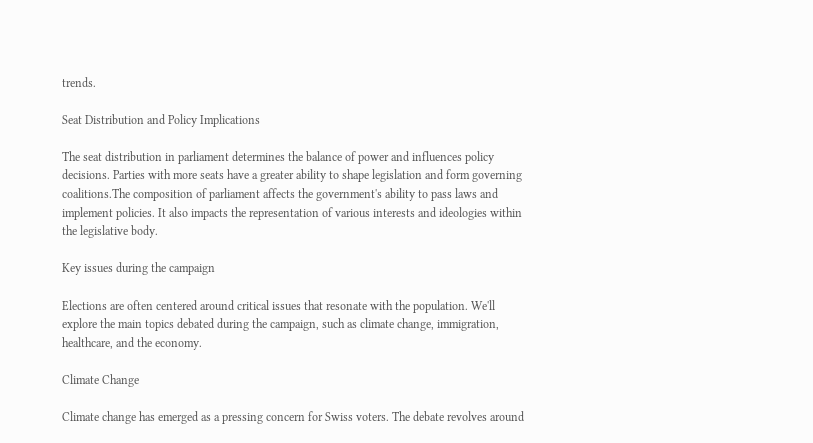trends.

Seat Distribution and Policy Implications

The seat distribution in parliament determines the balance of power and influences policy decisions. Parties with more seats have a greater ability to shape legislation and form governing coalitions.The composition of parliament affects the government's ability to pass laws and implement policies. It also impacts the representation of various interests and ideologies within the legislative body.

Key issues during the campaign

Elections are often centered around critical issues that resonate with the population. We'll explore the main topics debated during the campaign, such as climate change, immigration, healthcare, and the economy.

Climate Change

Climate change has emerged as a pressing concern for Swiss voters. The debate revolves around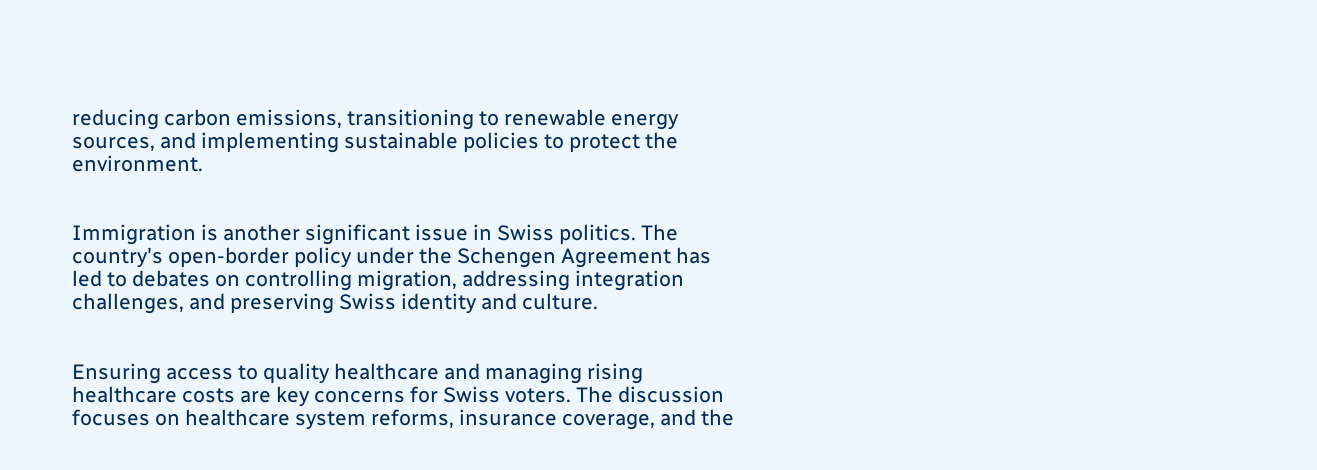reducing carbon emissions, transitioning to renewable energy sources, and implementing sustainable policies to protect the environment.


Immigration is another significant issue in Swiss politics. The country's open-border policy under the Schengen Agreement has led to debates on controlling migration, addressing integration challenges, and preserving Swiss identity and culture.


Ensuring access to quality healthcare and managing rising healthcare costs are key concerns for Swiss voters. The discussion focuses on healthcare system reforms, insurance coverage, and the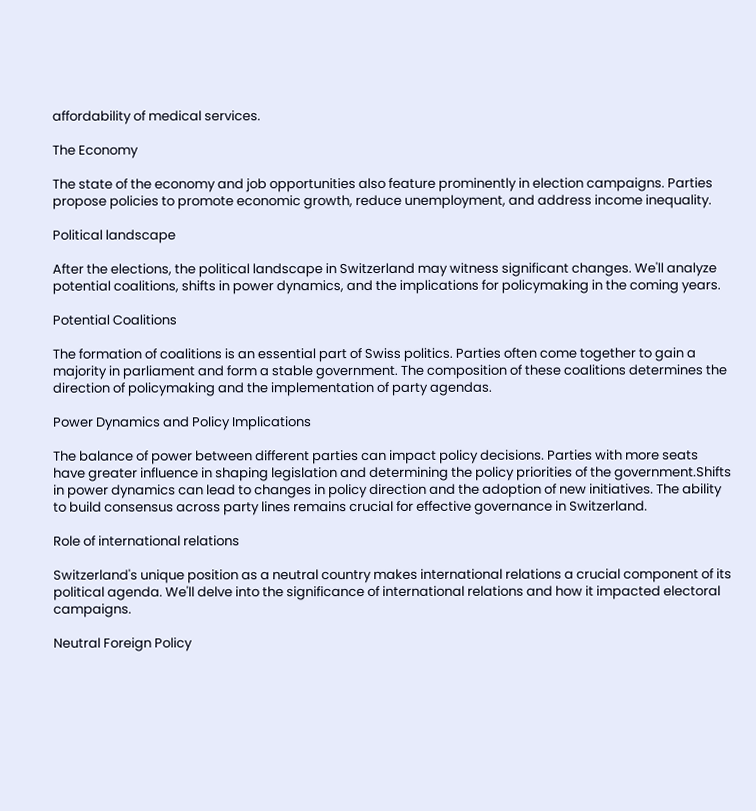affordability of medical services.

The Economy

The state of the economy and job opportunities also feature prominently in election campaigns. Parties propose policies to promote economic growth, reduce unemployment, and address income inequality.

Political landscape

After the elections, the political landscape in Switzerland may witness significant changes. We'll analyze potential coalitions, shifts in power dynamics, and the implications for policymaking in the coming years.

Potential Coalitions

The formation of coalitions is an essential part of Swiss politics. Parties often come together to gain a majority in parliament and form a stable government. The composition of these coalitions determines the direction of policymaking and the implementation of party agendas.

Power Dynamics and Policy Implications

The balance of power between different parties can impact policy decisions. Parties with more seats have greater influence in shaping legislation and determining the policy priorities of the government.Shifts in power dynamics can lead to changes in policy direction and the adoption of new initiatives. The ability to build consensus across party lines remains crucial for effective governance in Switzerland.

Role of international relations

Switzerland's unique position as a neutral country makes international relations a crucial component of its political agenda. We'll delve into the significance of international relations and how it impacted electoral campaigns.

Neutral Foreign Policy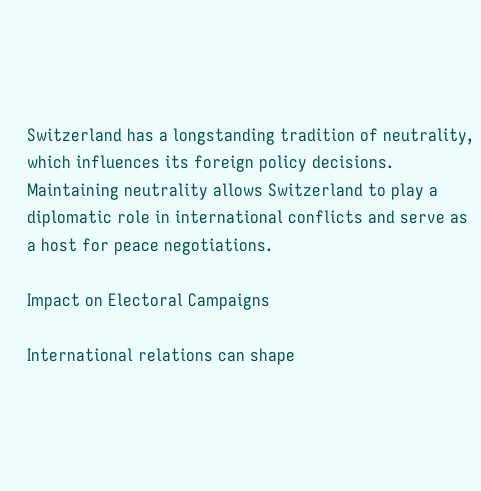Switzerland has a longstanding tradition of neutrality, which influences its foreign policy decisions. Maintaining neutrality allows Switzerland to play a diplomatic role in international conflicts and serve as a host for peace negotiations.

Impact on Electoral Campaigns

International relations can shape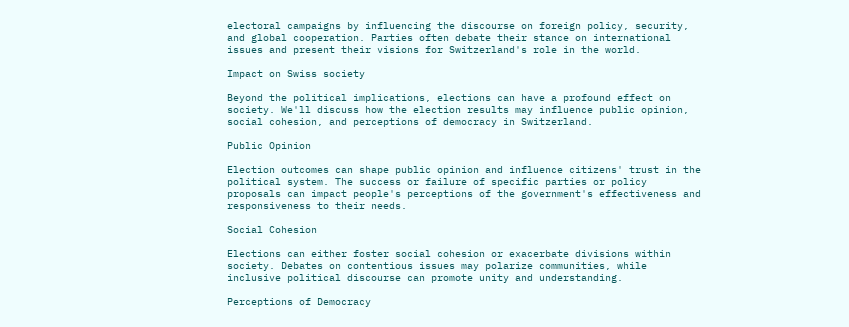electoral campaigns by influencing the discourse on foreign policy, security, and global cooperation. Parties often debate their stance on international issues and present their visions for Switzerland's role in the world.

Impact on Swiss society

Beyond the political implications, elections can have a profound effect on society. We'll discuss how the election results may influence public opinion, social cohesion, and perceptions of democracy in Switzerland.

Public Opinion

Election outcomes can shape public opinion and influence citizens' trust in the political system. The success or failure of specific parties or policy proposals can impact people's perceptions of the government's effectiveness and responsiveness to their needs.

Social Cohesion

Elections can either foster social cohesion or exacerbate divisions within society. Debates on contentious issues may polarize communities, while inclusive political discourse can promote unity and understanding.

Perceptions of Democracy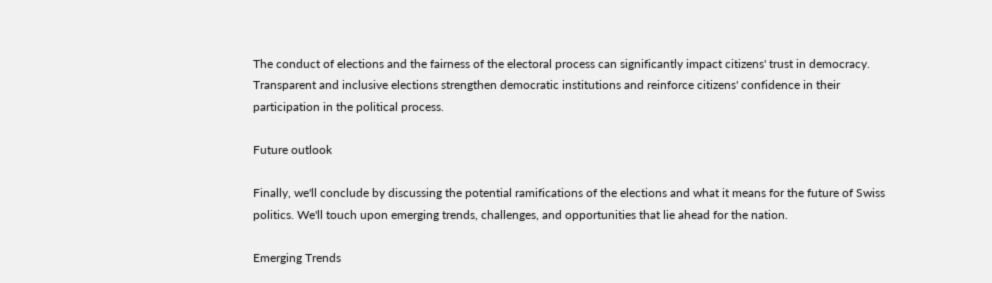The conduct of elections and the fairness of the electoral process can significantly impact citizens' trust in democracy. Transparent and inclusive elections strengthen democratic institutions and reinforce citizens' confidence in their participation in the political process.

Future outlook

Finally, we'll conclude by discussing the potential ramifications of the elections and what it means for the future of Swiss politics. We'll touch upon emerging trends, challenges, and opportunities that lie ahead for the nation.

Emerging Trends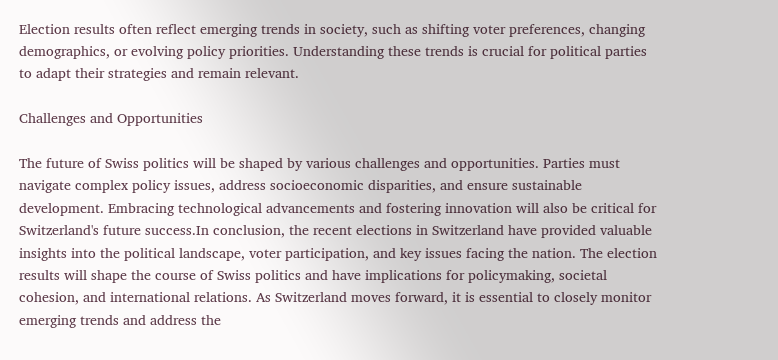Election results often reflect emerging trends in society, such as shifting voter preferences, changing demographics, or evolving policy priorities. Understanding these trends is crucial for political parties to adapt their strategies and remain relevant.

Challenges and Opportunities

The future of Swiss politics will be shaped by various challenges and opportunities. Parties must navigate complex policy issues, address socioeconomic disparities, and ensure sustainable development. Embracing technological advancements and fostering innovation will also be critical for Switzerland's future success.In conclusion, the recent elections in Switzerland have provided valuable insights into the political landscape, voter participation, and key issues facing the nation. The election results will shape the course of Swiss politics and have implications for policymaking, societal cohesion, and international relations. As Switzerland moves forward, it is essential to closely monitor emerging trends and address the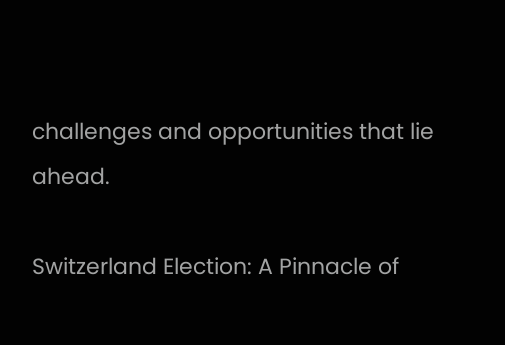challenges and opportunities that lie ahead.

Switzerland Election: A Pinnacle of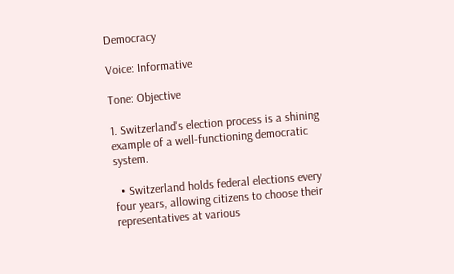Democracy

Voice: Informative

Tone: Objective

1. Switzerland's election process is a shining example of a well-functioning democratic system.

  • Switzerland holds federal elections every four years, allowing citizens to choose their representatives at various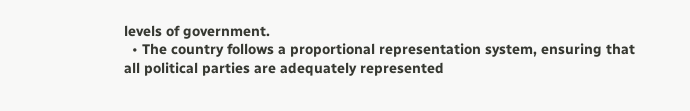levels of government.
  • The country follows a proportional representation system, ensuring that all political parties are adequately represented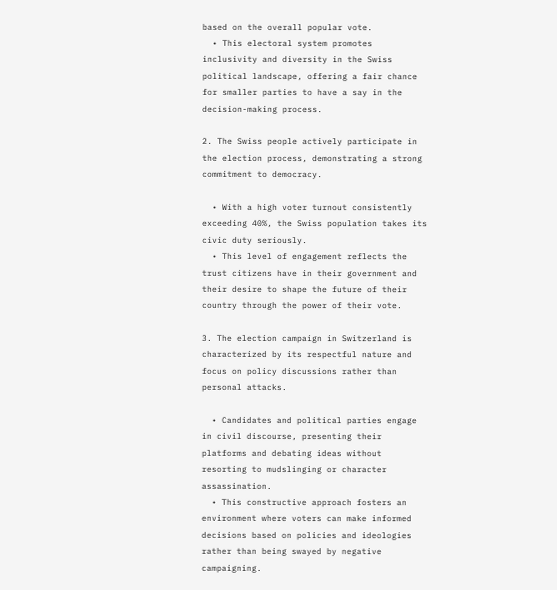based on the overall popular vote.
  • This electoral system promotes inclusivity and diversity in the Swiss political landscape, offering a fair chance for smaller parties to have a say in the decision-making process.

2. The Swiss people actively participate in the election process, demonstrating a strong commitment to democracy.

  • With a high voter turnout consistently exceeding 40%, the Swiss population takes its civic duty seriously.
  • This level of engagement reflects the trust citizens have in their government and their desire to shape the future of their country through the power of their vote.

3. The election campaign in Switzerland is characterized by its respectful nature and focus on policy discussions rather than personal attacks.

  • Candidates and political parties engage in civil discourse, presenting their platforms and debating ideas without resorting to mudslinging or character assassination.
  • This constructive approach fosters an environment where voters can make informed decisions based on policies and ideologies rather than being swayed by negative campaigning.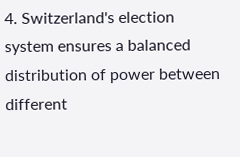4. Switzerland's election system ensures a balanced distribution of power between different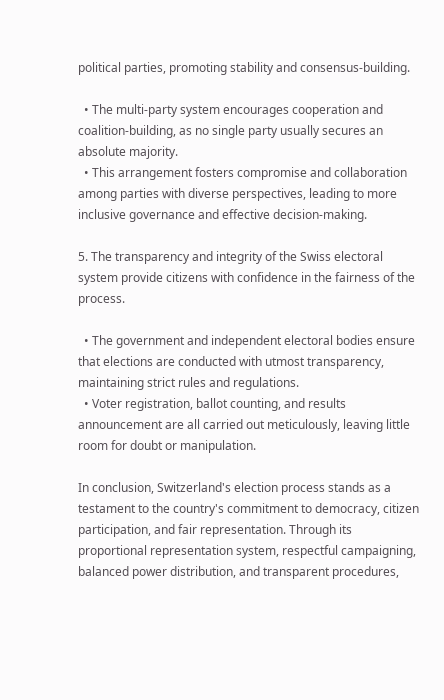political parties, promoting stability and consensus-building.

  • The multi-party system encourages cooperation and coalition-building, as no single party usually secures an absolute majority.
  • This arrangement fosters compromise and collaboration among parties with diverse perspectives, leading to more inclusive governance and effective decision-making.

5. The transparency and integrity of the Swiss electoral system provide citizens with confidence in the fairness of the process.

  • The government and independent electoral bodies ensure that elections are conducted with utmost transparency, maintaining strict rules and regulations.
  • Voter registration, ballot counting, and results announcement are all carried out meticulously, leaving little room for doubt or manipulation.

In conclusion, Switzerland's election process stands as a testament to the country's commitment to democracy, citizen participation, and fair representation. Through its proportional representation system, respectful campaigning, balanced power distribution, and transparent procedures,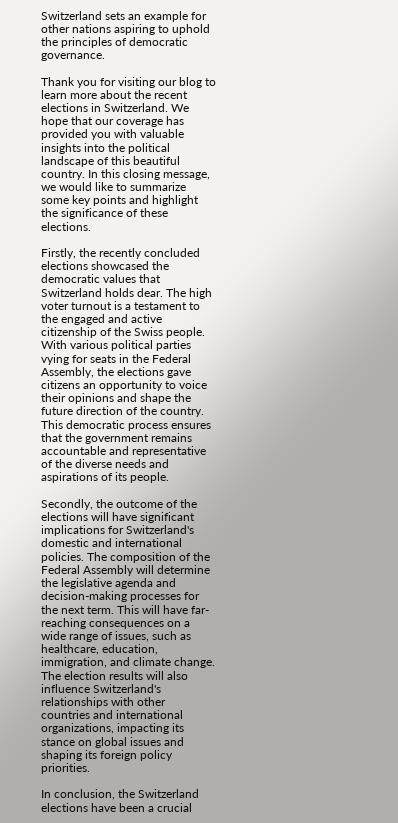Switzerland sets an example for other nations aspiring to uphold the principles of democratic governance.

Thank you for visiting our blog to learn more about the recent elections in Switzerland. We hope that our coverage has provided you with valuable insights into the political landscape of this beautiful country. In this closing message, we would like to summarize some key points and highlight the significance of these elections.

Firstly, the recently concluded elections showcased the democratic values that Switzerland holds dear. The high voter turnout is a testament to the engaged and active citizenship of the Swiss people. With various political parties vying for seats in the Federal Assembly, the elections gave citizens an opportunity to voice their opinions and shape the future direction of the country. This democratic process ensures that the government remains accountable and representative of the diverse needs and aspirations of its people.

Secondly, the outcome of the elections will have significant implications for Switzerland's domestic and international policies. The composition of the Federal Assembly will determine the legislative agenda and decision-making processes for the next term. This will have far-reaching consequences on a wide range of issues, such as healthcare, education, immigration, and climate change. The election results will also influence Switzerland's relationships with other countries and international organizations, impacting its stance on global issues and shaping its foreign policy priorities.

In conclusion, the Switzerland elections have been a crucial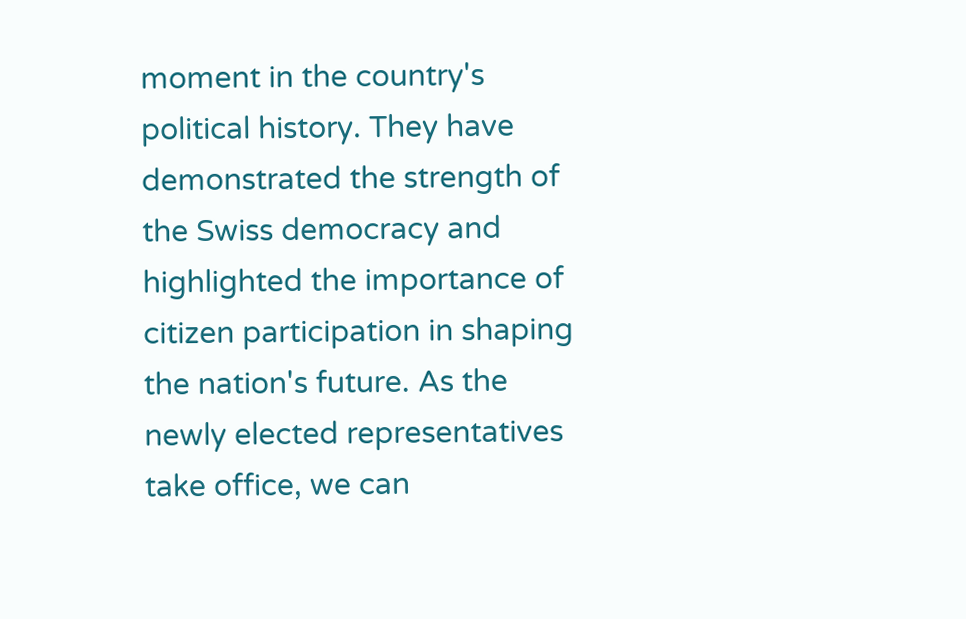moment in the country's political history. They have demonstrated the strength of the Swiss democracy and highlighted the importance of citizen participation in shaping the nation's future. As the newly elected representatives take office, we can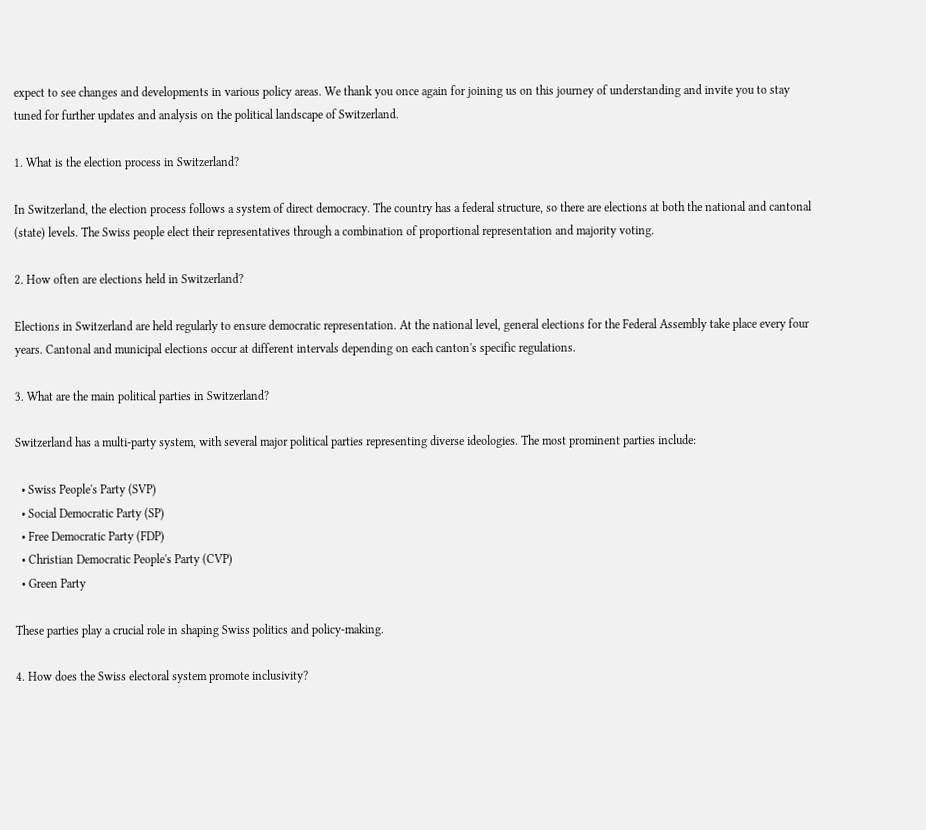expect to see changes and developments in various policy areas. We thank you once again for joining us on this journey of understanding and invite you to stay tuned for further updates and analysis on the political landscape of Switzerland.

1. What is the election process in Switzerland?

In Switzerland, the election process follows a system of direct democracy. The country has a federal structure, so there are elections at both the national and cantonal (state) levels. The Swiss people elect their representatives through a combination of proportional representation and majority voting.

2. How often are elections held in Switzerland?

Elections in Switzerland are held regularly to ensure democratic representation. At the national level, general elections for the Federal Assembly take place every four years. Cantonal and municipal elections occur at different intervals depending on each canton's specific regulations.

3. What are the main political parties in Switzerland?

Switzerland has a multi-party system, with several major political parties representing diverse ideologies. The most prominent parties include:

  • Swiss People's Party (SVP)
  • Social Democratic Party (SP)
  • Free Democratic Party (FDP)
  • Christian Democratic People's Party (CVP)
  • Green Party

These parties play a crucial role in shaping Swiss politics and policy-making.

4. How does the Swiss electoral system promote inclusivity?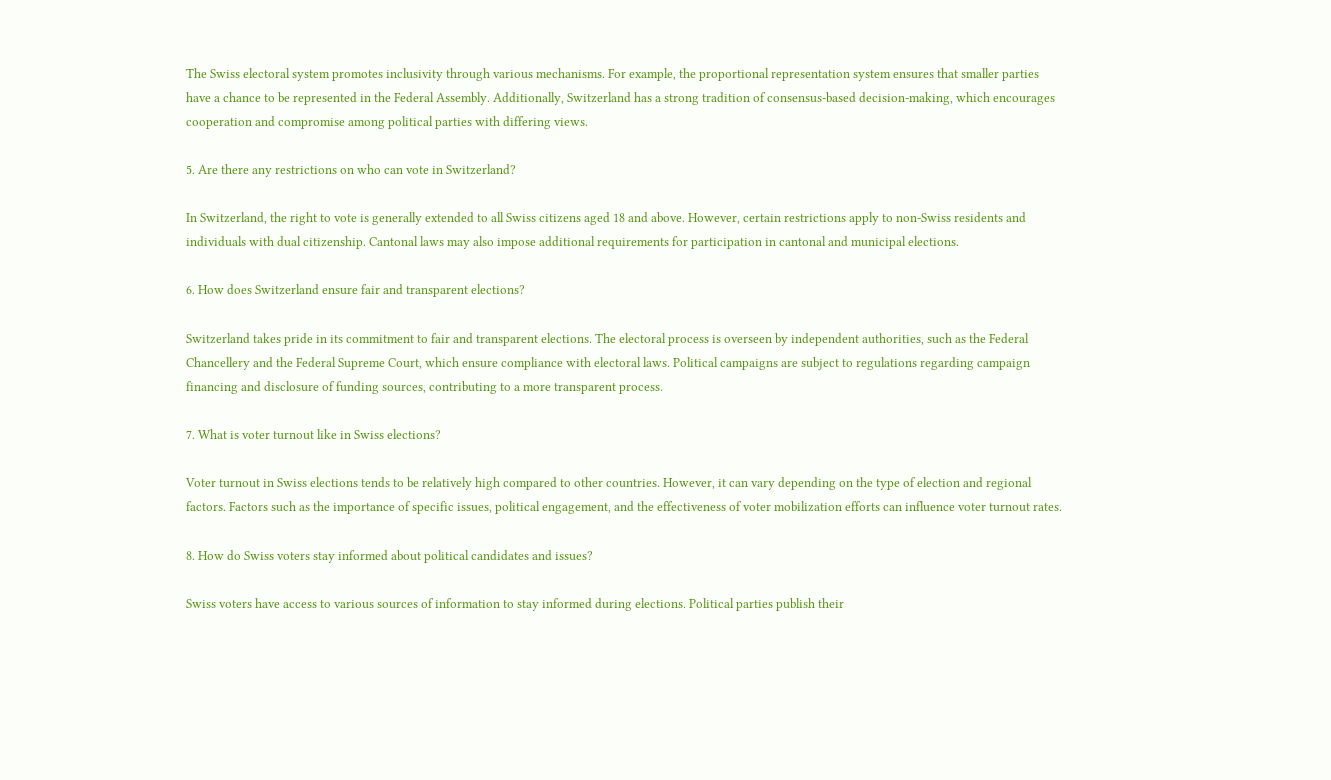The Swiss electoral system promotes inclusivity through various mechanisms. For example, the proportional representation system ensures that smaller parties have a chance to be represented in the Federal Assembly. Additionally, Switzerland has a strong tradition of consensus-based decision-making, which encourages cooperation and compromise among political parties with differing views.

5. Are there any restrictions on who can vote in Switzerland?

In Switzerland, the right to vote is generally extended to all Swiss citizens aged 18 and above. However, certain restrictions apply to non-Swiss residents and individuals with dual citizenship. Cantonal laws may also impose additional requirements for participation in cantonal and municipal elections.

6. How does Switzerland ensure fair and transparent elections?

Switzerland takes pride in its commitment to fair and transparent elections. The electoral process is overseen by independent authorities, such as the Federal Chancellery and the Federal Supreme Court, which ensure compliance with electoral laws. Political campaigns are subject to regulations regarding campaign financing and disclosure of funding sources, contributing to a more transparent process.

7. What is voter turnout like in Swiss elections?

Voter turnout in Swiss elections tends to be relatively high compared to other countries. However, it can vary depending on the type of election and regional factors. Factors such as the importance of specific issues, political engagement, and the effectiveness of voter mobilization efforts can influence voter turnout rates.

8. How do Swiss voters stay informed about political candidates and issues?

Swiss voters have access to various sources of information to stay informed during elections. Political parties publish their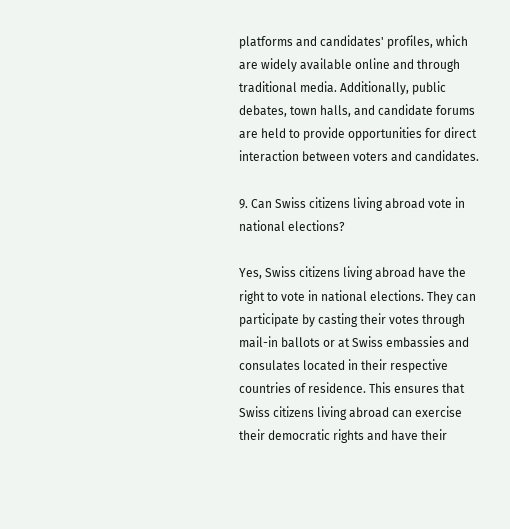platforms and candidates' profiles, which are widely available online and through traditional media. Additionally, public debates, town halls, and candidate forums are held to provide opportunities for direct interaction between voters and candidates.

9. Can Swiss citizens living abroad vote in national elections?

Yes, Swiss citizens living abroad have the right to vote in national elections. They can participate by casting their votes through mail-in ballots or at Swiss embassies and consulates located in their respective countries of residence. This ensures that Swiss citizens living abroad can exercise their democratic rights and have their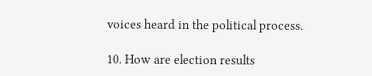voices heard in the political process.

10. How are election results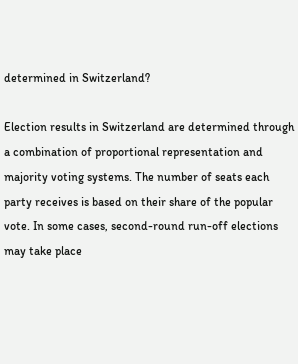determined in Switzerland?

Election results in Switzerland are determined through a combination of proportional representation and majority voting systems. The number of seats each party receives is based on their share of the popular vote. In some cases, second-round run-off elections may take place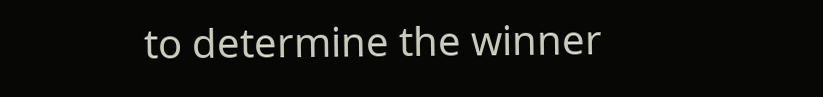to determine the winner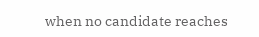when no candidate reaches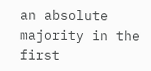an absolute majority in the first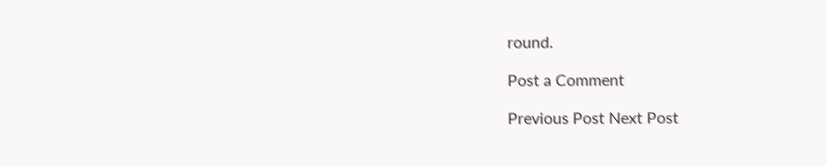round.

Post a Comment

Previous Post Next Post